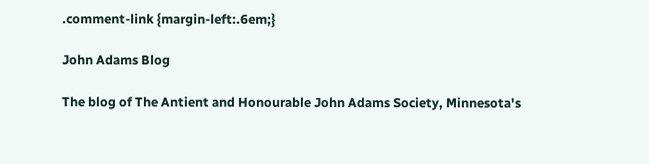.comment-link {margin-left:.6em;}

John Adams Blog

The blog of The Antient and Honourable John Adams Society, Minnesota's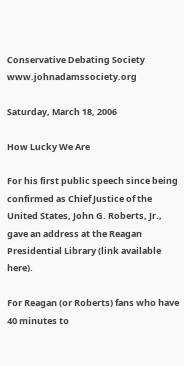Conservative Debating Society www.johnadamssociety.org

Saturday, March 18, 2006

How Lucky We Are

For his first public speech since being confirmed as Chief Justice of the United States, John G. Roberts, Jr., gave an address at the Reagan Presidential Library (link available here).

For Reagan (or Roberts) fans who have 40 minutes to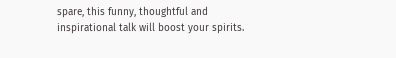spare, this funny, thoughtful and inspirational talk will boost your spirits.